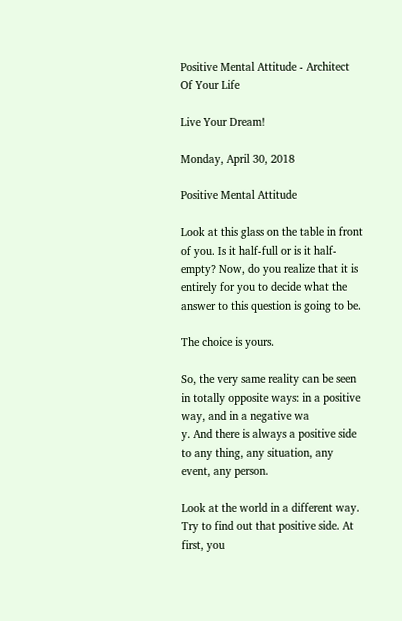Positive Mental Attitude - Architect Of Your Life

Live Your Dream!

Monday, April 30, 2018

Positive Mental Attitude

Look at this glass on the table in front of you. Is it half-full or is it half-empty? Now, do you realize that it is entirely for you to decide what the answer to this question is going to be.

The choice is yours.

So, the very same reality can be seen in totally opposite ways: in a positive way, and in a negative wa
y. And there is always a positive side to any thing, any situation, any event, any person.

Look at the world in a different way. Try to find out that positive side. At first, you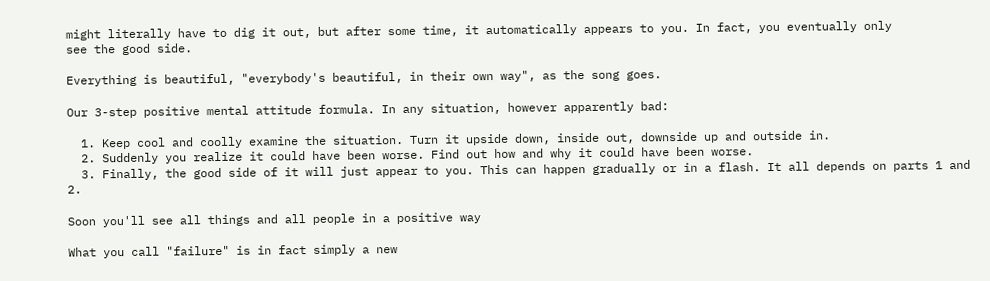might literally have to dig it out, but after some time, it automatically appears to you. In fact, you eventually only
see the good side.

Everything is beautiful, "everybody's beautiful, in their own way", as the song goes.

Our 3-step positive mental attitude formula. In any situation, however apparently bad:

  1. Keep cool and coolly examine the situation. Turn it upside down, inside out, downside up and outside in.
  2. Suddenly you realize it could have been worse. Find out how and why it could have been worse.
  3. Finally, the good side of it will just appear to you. This can happen gradually or in a flash. It all depends on parts 1 and 2.

Soon you'll see all things and all people in a positive way

What you call "failure" is in fact simply a new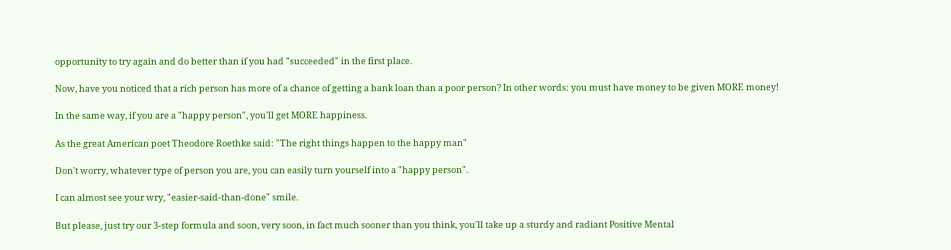opportunity to try again and do better than if you had "succeeded" in the first place.

Now, have you noticed that a rich person has more of a chance of getting a bank loan than a poor person? In other words: you must have money to be given MORE money!

In the same way, if you are a "happy person", you'll get MORE happiness.

As the great American poet Theodore Roethke said: "The right things happen to the happy man"

Don't worry, whatever type of person you are, you can easily turn yourself into a "happy person".

I can almost see your wry, "easier-said-than-done" smile.

But please, just try our 3-step formula and soon, very soon, in fact much sooner than you think, you'll take up a sturdy and radiant Positive Mental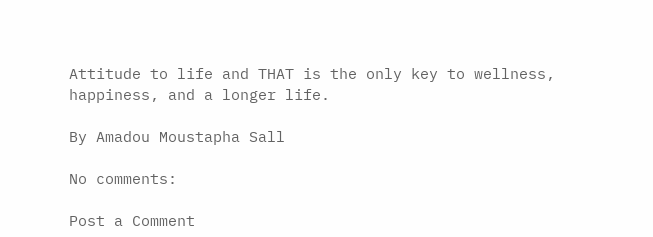Attitude to life and THAT is the only key to wellness, happiness, and a longer life.

By Amadou Moustapha Sall

No comments:

Post a Comment